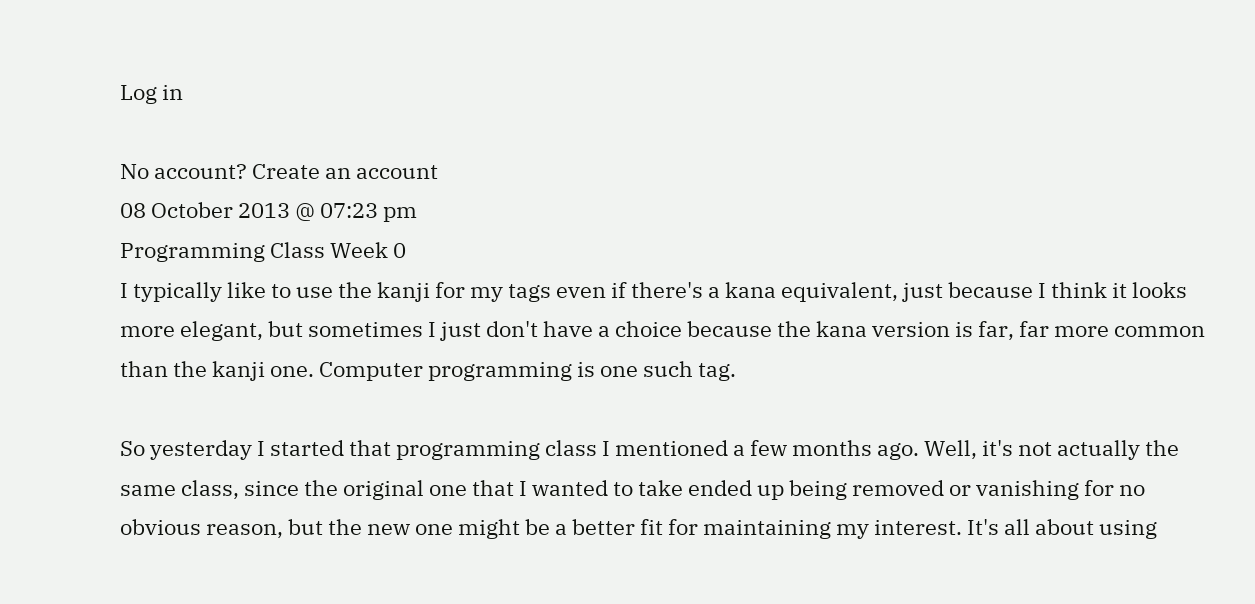Log in

No account? Create an account
08 October 2013 @ 07:23 pm
Programming Class Week 0
I typically like to use the kanji for my tags even if there's a kana equivalent, just because I think it looks more elegant, but sometimes I just don't have a choice because the kana version is far, far more common than the kanji one. Computer programming is one such tag.

So yesterday I started that programming class I mentioned a few months ago. Well, it's not actually the same class, since the original one that I wanted to take ended up being removed or vanishing for no obvious reason, but the new one might be a better fit for maintaining my interest. It's all about using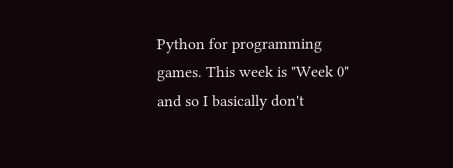Python for programming games. This week is "Week 0" and so I basically don't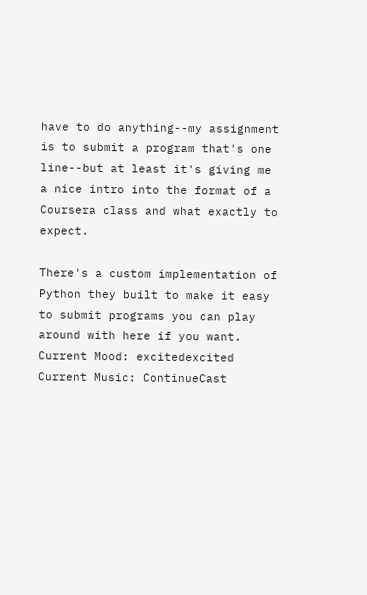have to do anything--my assignment is to submit a program that's one line--but at least it's giving me a nice intro into the format of a Coursera class and what exactly to expect.

There's a custom implementation of Python they built to make it easy to submit programs you can play around with here if you want.
Current Mood: excitedexcited
Current Music: ContinueCast